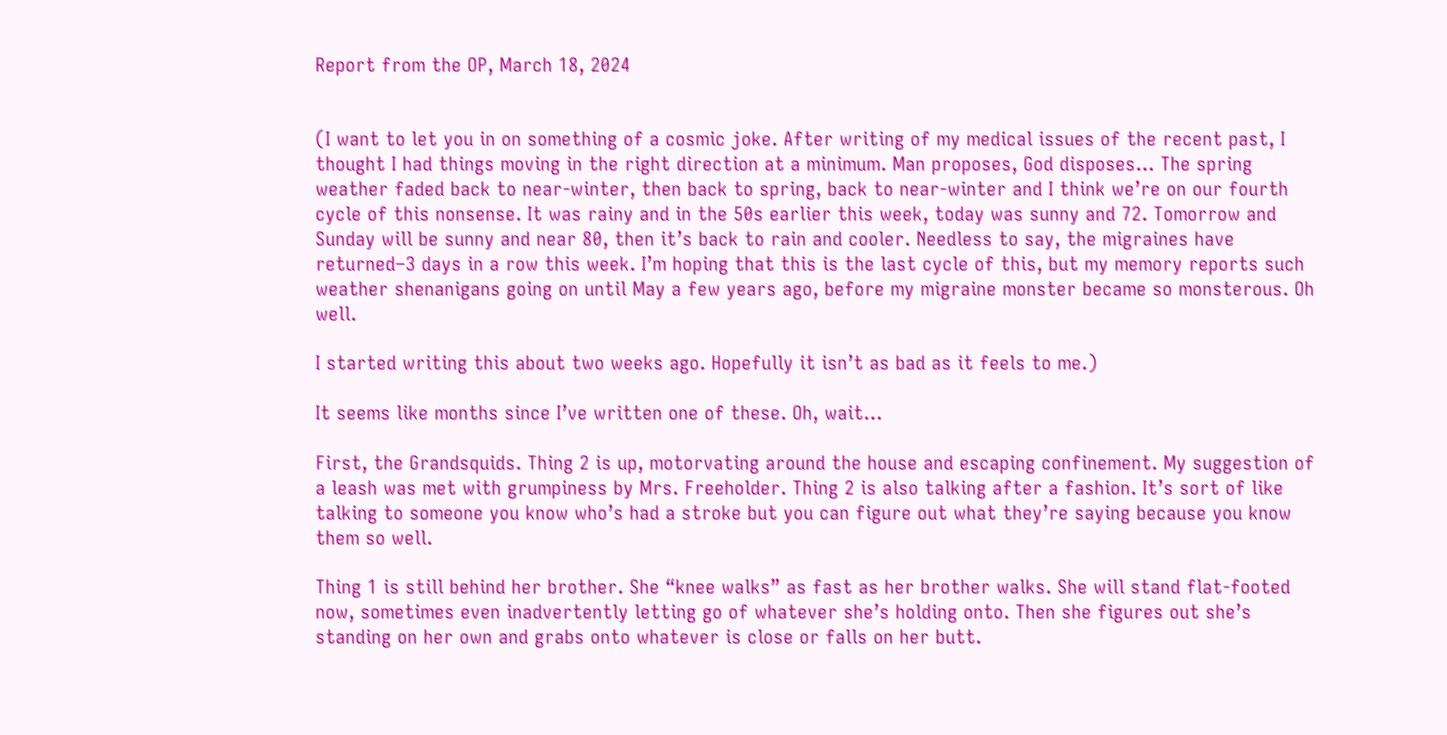Report from the OP, March 18, 2024


(I want to let you in on something of a cosmic joke. After writing of my medical issues of the recent past, I thought I had things moving in the right direction at a minimum. Man proposes, God disposes… The spring weather faded back to near-winter, then back to spring, back to near-winter and I think we’re on our fourth cycle of this nonsense. It was rainy and in the 50s earlier this week, today was sunny and 72. Tomorrow and Sunday will be sunny and near 80, then it’s back to rain and cooler. Needless to say, the migraines have returned–3 days in a row this week. I’m hoping that this is the last cycle of this, but my memory reports such weather shenanigans going on until May a few years ago, before my migraine monster became so monsterous. Oh well.

I started writing this about two weeks ago. Hopefully it isn’t as bad as it feels to me.)

It seems like months since I’ve written one of these. Oh, wait…

First, the Grandsquids. Thing 2 is up, motorvating around the house and escaping confinement. My suggestion of a leash was met with grumpiness by Mrs. Freeholder. Thing 2 is also talking after a fashion. It’s sort of like talking to someone you know who’s had a stroke but you can figure out what they’re saying because you know them so well.

Thing 1 is still behind her brother. She “knee walks” as fast as her brother walks. She will stand flat-footed now, sometimes even inadvertently letting go of whatever she’s holding onto. Then she figures out she’s standing on her own and grabs onto whatever is close or falls on her butt.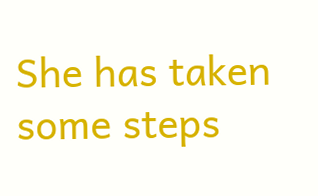She has taken some steps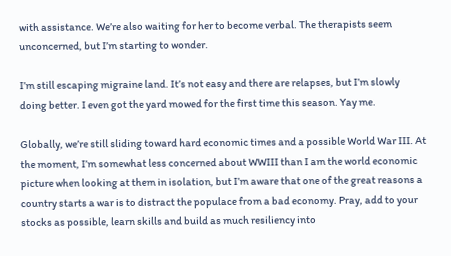with assistance. We’re also waiting for her to become verbal. The therapists seem unconcerned, but I’m starting to wonder.

I’m still escaping migraine land. It’s not easy and there are relapses, but I’m slowly doing better. I even got the yard mowed for the first time this season. Yay me.

Globally, we’re still sliding toward hard economic times and a possible World War III. At the moment, I’m somewhat less concerned about WWIII than I am the world economic picture when looking at them in isolation, but I’m aware that one of the great reasons a country starts a war is to distract the populace from a bad economy. Pray, add to your stocks as possible, learn skills and build as much resiliency into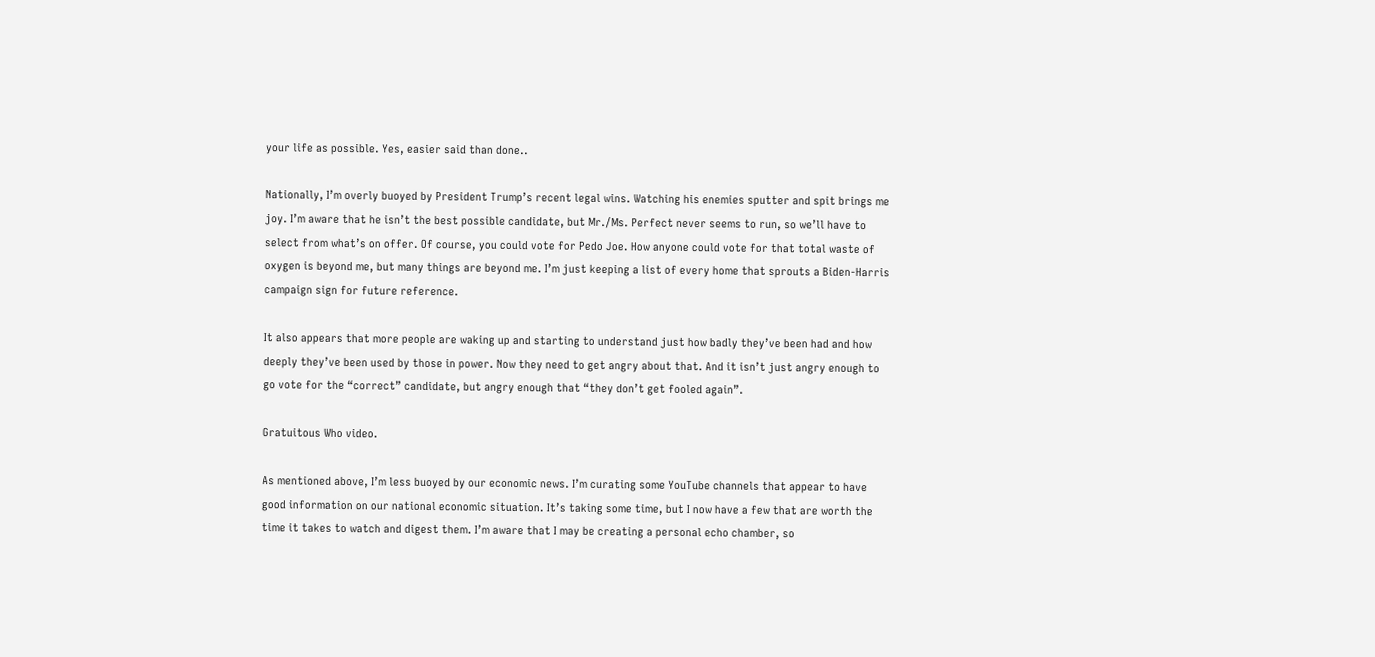your life as possible. Yes, easier said than done..

Nationally, I’m overly buoyed by President Trump’s recent legal wins. Watching his enemies sputter and spit brings me joy. I’m aware that he isn’t the best possible candidate, but Mr./Ms. Perfect never seems to run, so we’ll have to select from what’s on offer. Of course, you could vote for Pedo Joe. How anyone could vote for that total waste of oxygen is beyond me, but many things are beyond me. I’m just keeping a list of every home that sprouts a Biden-Harris campaign sign for future reference.

It also appears that more people are waking up and starting to understand just how badly they’ve been had and how deeply they’ve been used by those in power. Now they need to get angry about that. And it isn’t just angry enough to go vote for the “correct” candidate, but angry enough that “they don’t get fooled again”.

Gratuitous Who video.

As mentioned above, I’m less buoyed by our economic news. I’m curating some YouTube channels that appear to have good information on our national economic situation. It’s taking some time, but I now have a few that are worth the time it takes to watch and digest them. I’m aware that I may be creating a personal echo chamber, so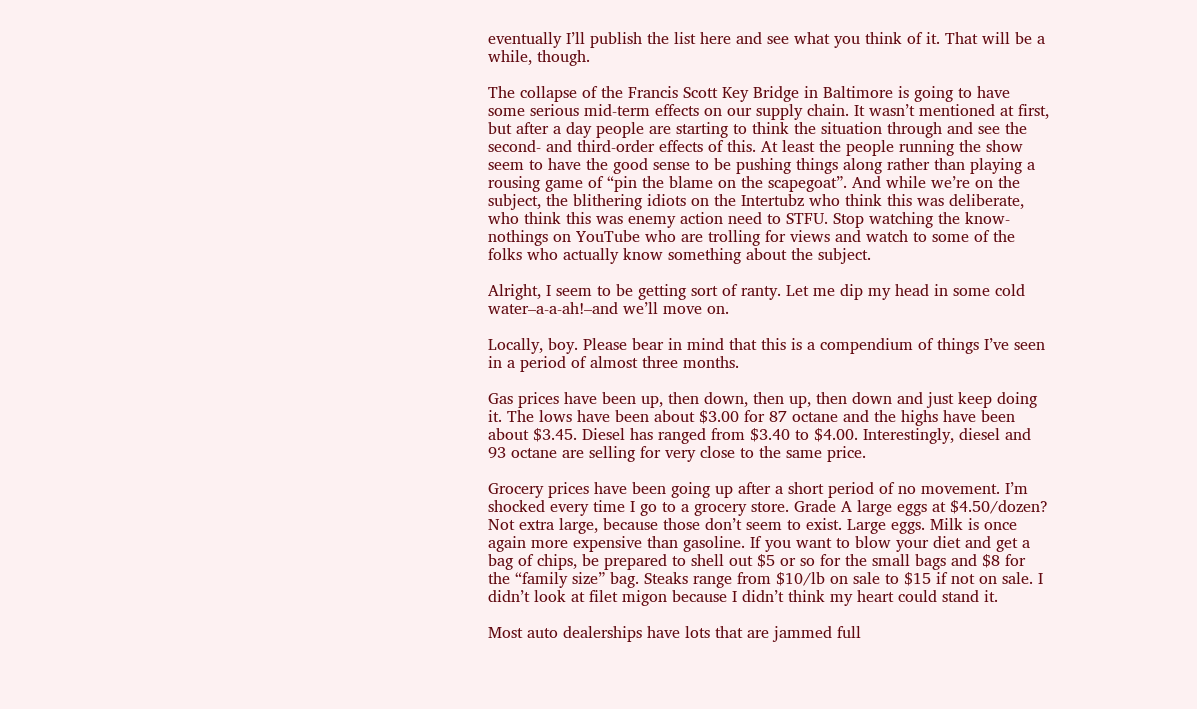eventually I’ll publish the list here and see what you think of it. That will be a while, though.

The collapse of the Francis Scott Key Bridge in Baltimore is going to have some serious mid-term effects on our supply chain. It wasn’t mentioned at first, but after a day people are starting to think the situation through and see the second- and third-order effects of this. At least the people running the show seem to have the good sense to be pushing things along rather than playing a rousing game of “pin the blame on the scapegoat”. And while we’re on the subject, the blithering idiots on the Intertubz who think this was deliberate, who think this was enemy action need to STFU. Stop watching the know-nothings on YouTube who are trolling for views and watch to some of the folks who actually know something about the subject.

Alright, I seem to be getting sort of ranty. Let me dip my head in some cold water–a-a-ah!–and we’ll move on.

Locally, boy. Please bear in mind that this is a compendium of things I’ve seen in a period of almost three months.

Gas prices have been up, then down, then up, then down and just keep doing it. The lows have been about $3.00 for 87 octane and the highs have been about $3.45. Diesel has ranged from $3.40 to $4.00. Interestingly, diesel and 93 octane are selling for very close to the same price.

Grocery prices have been going up after a short period of no movement. I’m shocked every time I go to a grocery store. Grade A large eggs at $4.50/dozen? Not extra large, because those don’t seem to exist. Large eggs. Milk is once again more expensive than gasoline. If you want to blow your diet and get a bag of chips, be prepared to shell out $5 or so for the small bags and $8 for the “family size” bag. Steaks range from $10/lb on sale to $15 if not on sale. I didn’t look at filet migon because I didn’t think my heart could stand it.

Most auto dealerships have lots that are jammed full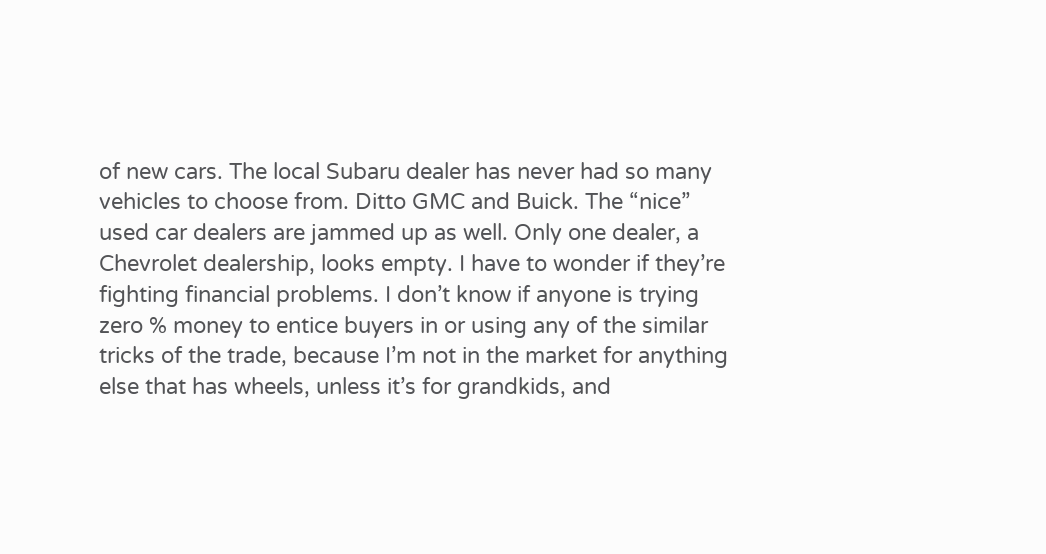of new cars. The local Subaru dealer has never had so many vehicles to choose from. Ditto GMC and Buick. The “nice” used car dealers are jammed up as well. Only one dealer, a Chevrolet dealership, looks empty. I have to wonder if they’re fighting financial problems. I don’t know if anyone is trying zero % money to entice buyers in or using any of the similar tricks of the trade, because I’m not in the market for anything else that has wheels, unless it’s for grandkids, and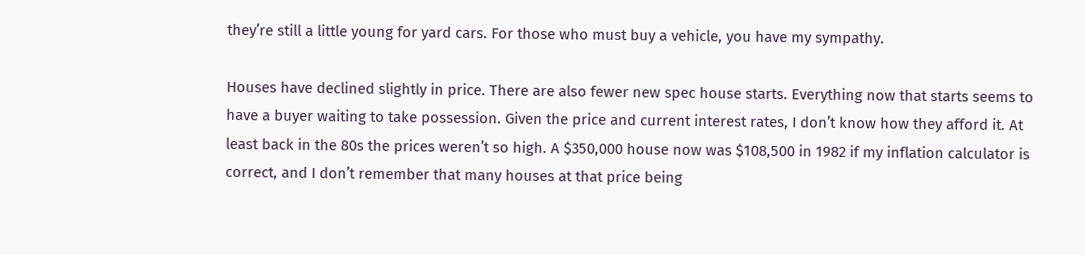they’re still a little young for yard cars. For those who must buy a vehicle, you have my sympathy.

Houses have declined slightly in price. There are also fewer new spec house starts. Everything now that starts seems to have a buyer waiting to take possession. Given the price and current interest rates, I don’t know how they afford it. At least back in the 80s the prices weren’t so high. A $350,000 house now was $108,500 in 1982 if my inflation calculator is correct, and I don’t remember that many houses at that price being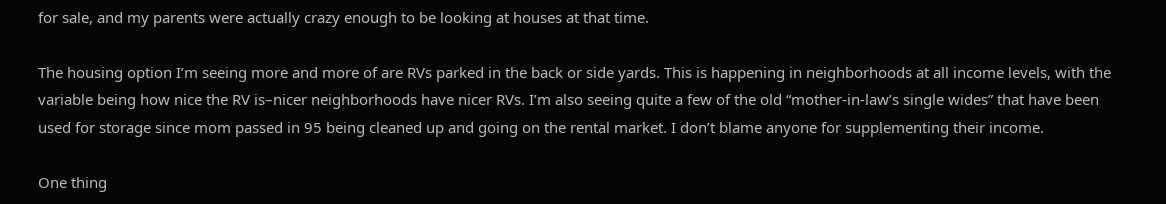for sale, and my parents were actually crazy enough to be looking at houses at that time.

The housing option I’m seeing more and more of are RVs parked in the back or side yards. This is happening in neighborhoods at all income levels, with the variable being how nice the RV is–nicer neighborhoods have nicer RVs. I’m also seeing quite a few of the old “mother-in-law’s single wides” that have been used for storage since mom passed in 95 being cleaned up and going on the rental market. I don’t blame anyone for supplementing their income.

One thing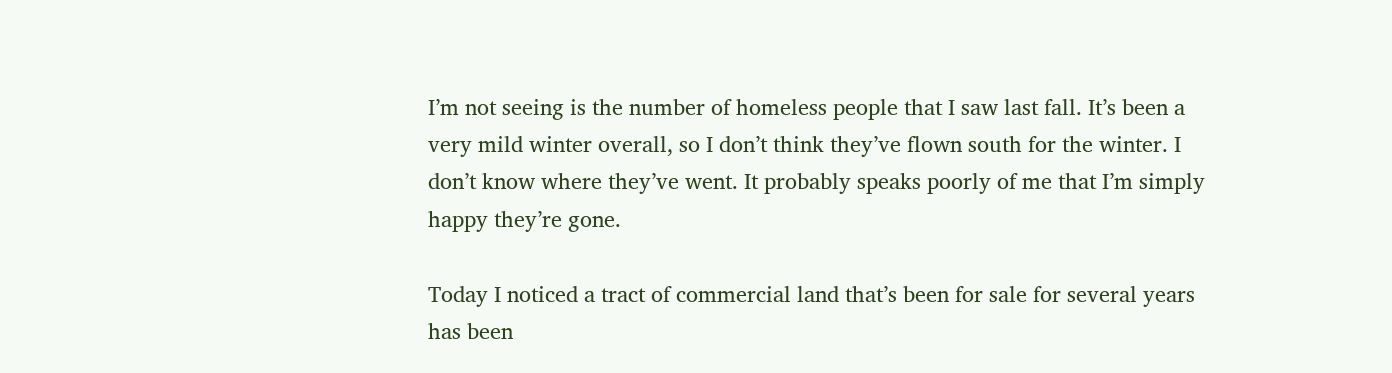I’m not seeing is the number of homeless people that I saw last fall. It’s been a very mild winter overall, so I don’t think they’ve flown south for the winter. I don’t know where they’ve went. It probably speaks poorly of me that I’m simply happy they’re gone.

Today I noticed a tract of commercial land that’s been for sale for several years has been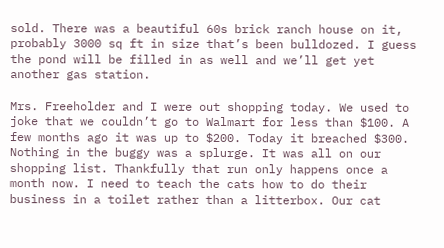sold. There was a beautiful 60s brick ranch house on it, probably 3000 sq ft in size that’s been bulldozed. I guess the pond will be filled in as well and we’ll get yet another gas station.

Mrs. Freeholder and I were out shopping today. We used to joke that we couldn’t go to Walmart for less than $100. A few months ago it was up to $200. Today it breached $300. Nothing in the buggy was a splurge. It was all on our shopping list. Thankfully that run only happens once a month now. I need to teach the cats how to do their business in a toilet rather than a litterbox. Our cat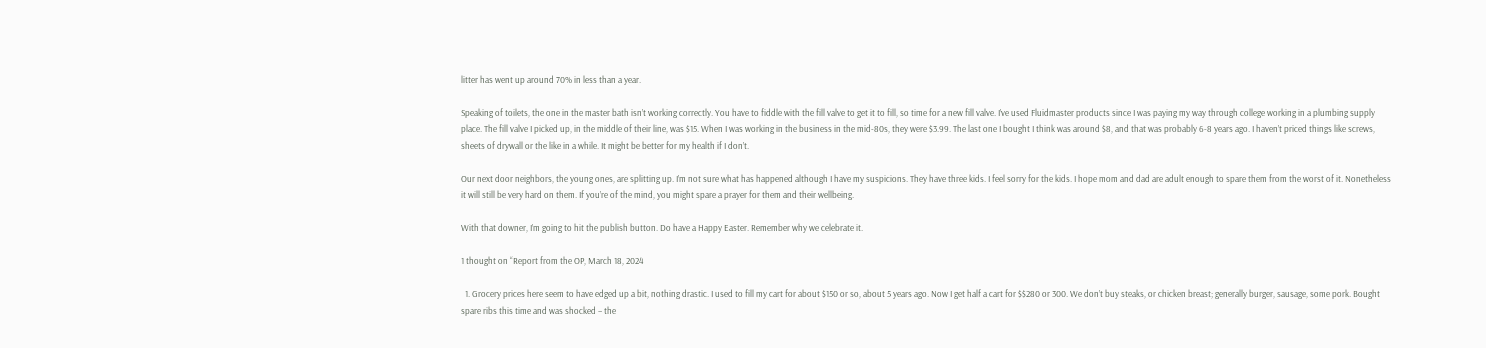litter has went up around 70% in less than a year.

Speaking of toilets, the one in the master bath isn’t working correctly. You have to fiddle with the fill valve to get it to fill, so time for a new fill valve. I’ve used Fluidmaster products since I was paying my way through college working in a plumbing supply place. The fill valve I picked up, in the middle of their line, was $15. When I was working in the business in the mid-80s, they were $3.99. The last one I bought I think was around $8, and that was probably 6-8 years ago. I haven’t priced things like screws, sheets of drywall or the like in a while. It might be better for my health if I don’t.

Our next door neighbors, the young ones, are splitting up. I’m not sure what has happened although I have my suspicions. They have three kids. I feel sorry for the kids. I hope mom and dad are adult enough to spare them from the worst of it. Nonetheless it will still be very hard on them. If you’re of the mind, you might spare a prayer for them and their wellbeing.

With that downer, I’m going to hit the publish button. Do have a Happy Easter. Remember why we celebrate it.

1 thought on “Report from the OP, March 18, 2024

  1. Grocery prices here seem to have edged up a bit, nothing drastic. I used to fill my cart for about $150 or so, about 5 years ago. Now I get half a cart for $$280 or 300. We don’t buy steaks, or chicken breast; generally burger, sausage, some pork. Bought spare ribs this time and was shocked – the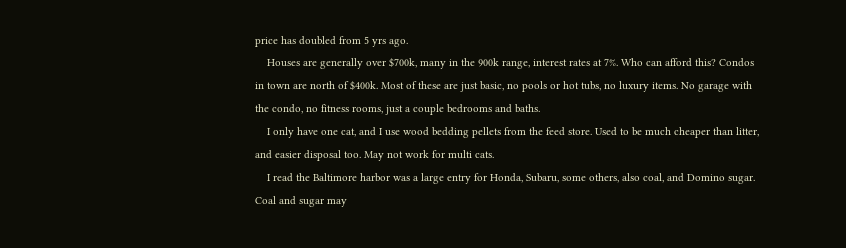price has doubled from 5 yrs ago.
    Houses are generally over $700k, many in the 900k range, interest rates at 7%. Who can afford this? Condos in town are north of $400k. Most of these are just basic, no pools or hot tubs, no luxury items. No garage with the condo, no fitness rooms, just a couple bedrooms and baths.
    I only have one cat, and I use wood bedding pellets from the feed store. Used to be much cheaper than litter, and easier disposal too. May not work for multi cats.
    I read the Baltimore harbor was a large entry for Honda, Subaru, some others, also coal, and Domino sugar. Coal and sugar may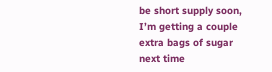be short supply soon, I’m getting a couple extra bags of sugar next time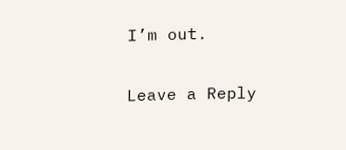I’m out.

Leave a Reply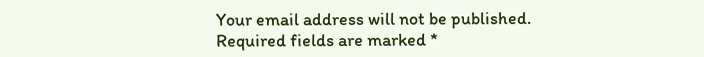Your email address will not be published. Required fields are marked *